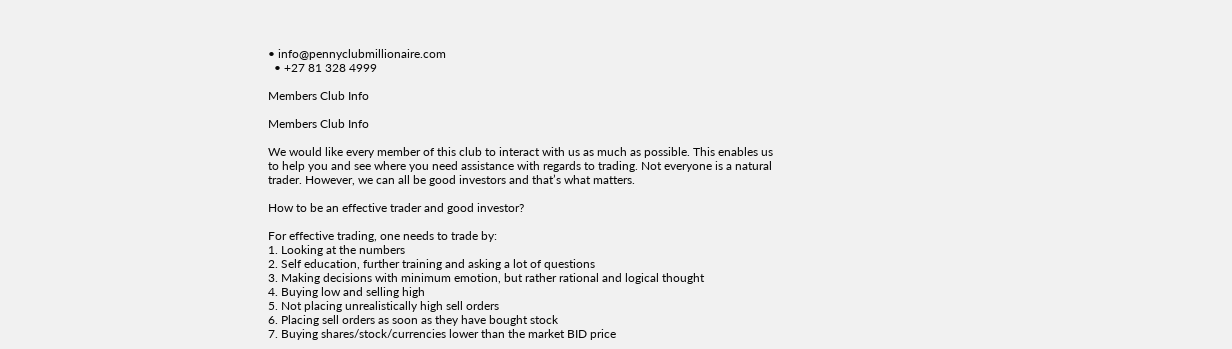• info@pennyclubmillionaire.com
  • +27 81 328 4999

Members Club Info

Members Club Info

We would like every member of this club to interact with us as much as possible. This enables us
to help you and see where you need assistance with regards to trading. Not everyone is a natural
trader. However, we can all be good investors and that’s what matters.

How to be an effective trader and good investor?

For effective trading, one needs to trade by:
1. Looking at the numbers
2. Self education, further training and asking a lot of questions
3. Making decisions with minimum emotion, but rather rational and logical thought
4. Buying low and selling high
5. Not placing unrealistically high sell orders
6. Placing sell orders as soon as they have bought stock
7. Buying shares/stock/currencies lower than the market BID price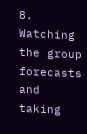8. Watching the group forecasts and taking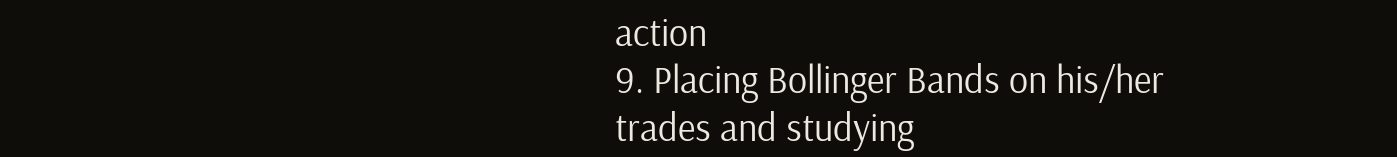action
9. Placing Bollinger Bands on his/her trades and studying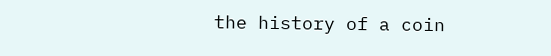the history of a coin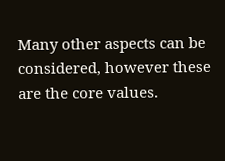Many other aspects can be considered, however these are the core values.